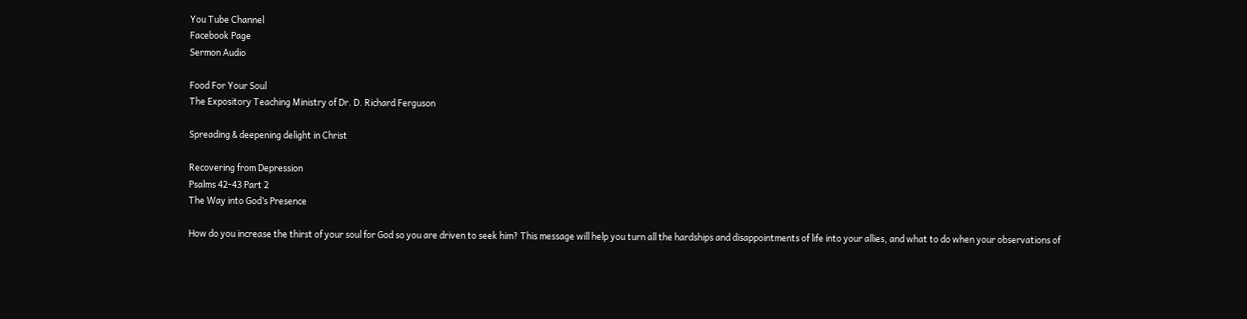You Tube Channel
Facebook Page
Sermon Audio

Food For Your Soul
The Expository Teaching Ministry of Dr. D. Richard Ferguson

Spreading & deepening delight in Christ

Recovering from Depression
Psalms 42-43 Part 2
The Way into God’s Presence

How do you increase the thirst of your soul for God so you are driven to seek him? This message will help you turn all the hardships and disappointments of life into your allies, and what to do when your observations of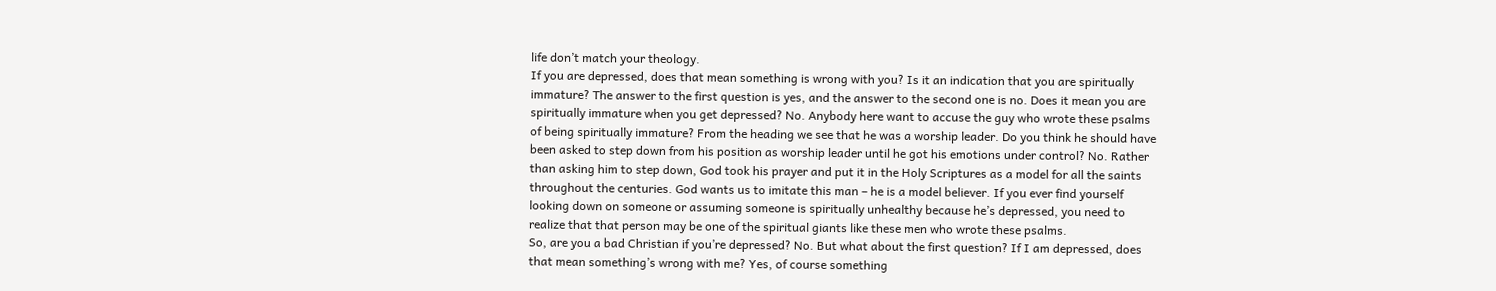life don’t match your theology.
If you are depressed, does that mean something is wrong with you? Is it an indication that you are spiritually immature? The answer to the first question is yes, and the answer to the second one is no. Does it mean you are spiritually immature when you get depressed? No. Anybody here want to accuse the guy who wrote these psalms of being spiritually immature? From the heading we see that he was a worship leader. Do you think he should have been asked to step down from his position as worship leader until he got his emotions under control? No. Rather than asking him to step down, God took his prayer and put it in the Holy Scriptures as a model for all the saints throughout the centuries. God wants us to imitate this man – he is a model believer. If you ever find yourself looking down on someone or assuming someone is spiritually unhealthy because he’s depressed, you need to realize that that person may be one of the spiritual giants like these men who wrote these psalms.
So, are you a bad Christian if you’re depressed? No. But what about the first question? If I am depressed, does that mean something’s wrong with me? Yes, of course something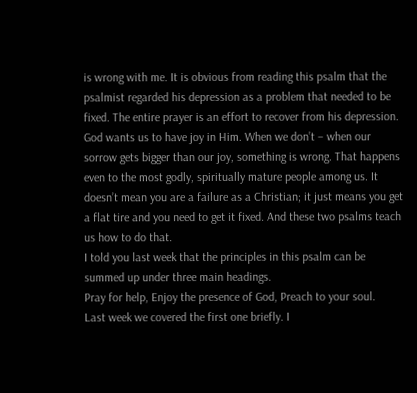is wrong with me. It is obvious from reading this psalm that the psalmist regarded his depression as a problem that needed to be fixed. The entire prayer is an effort to recover from his depression.
God wants us to have joy in Him. When we don’t – when our sorrow gets bigger than our joy, something is wrong. That happens even to the most godly, spiritually mature people among us. It doesn’t mean you are a failure as a Christian; it just means you get a flat tire and you need to get it fixed. And these two psalms teach us how to do that.
I told you last week that the principles in this psalm can be summed up under three main headings.
Pray for help, Enjoy the presence of God, Preach to your soul.
Last week we covered the first one briefly. I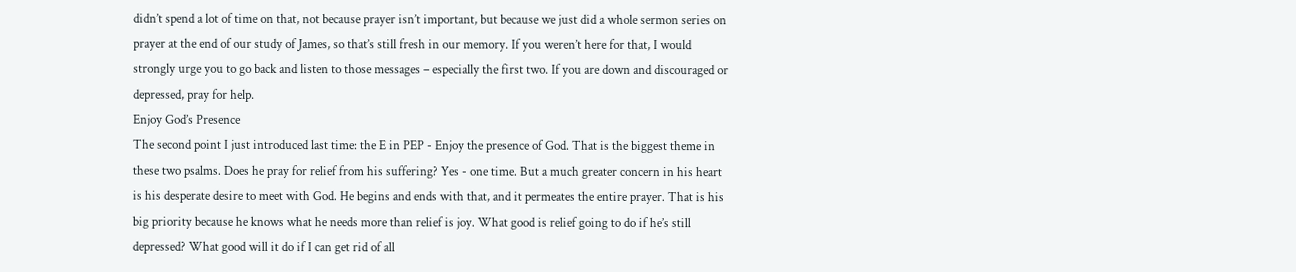didn’t spend a lot of time on that, not because prayer isn’t important, but because we just did a whole sermon series on prayer at the end of our study of James, so that’s still fresh in our memory. If you weren’t here for that, I would strongly urge you to go back and listen to those messages – especially the first two. If you are down and discouraged or depressed, pray for help.
Enjoy God’s Presence
The second point I just introduced last time: the E in PEP - Enjoy the presence of God. That is the biggest theme in these two psalms. Does he pray for relief from his suffering? Yes - one time. But a much greater concern in his heart is his desperate desire to meet with God. He begins and ends with that, and it permeates the entire prayer. That is his big priority because he knows what he needs more than relief is joy. What good is relief going to do if he’s still depressed? What good will it do if I can get rid of all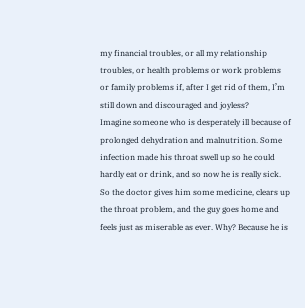my financial troubles, or all my relationship troubles, or health problems or work problems or family problems if, after I get rid of them, I’m still down and discouraged and joyless?
Imagine someone who is desperately ill because of prolonged dehydration and malnutrition. Some infection made his throat swell up so he could hardly eat or drink, and so now he is really sick. So the doctor gives him some medicine, clears up the throat problem, and the guy goes home and feels just as miserable as ever. Why? Because he is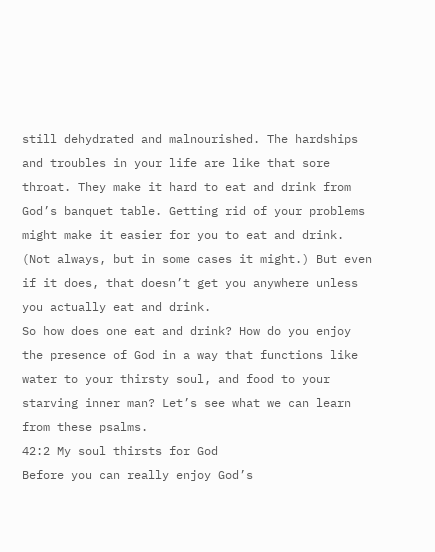still dehydrated and malnourished. The hardships and troubles in your life are like that sore throat. They make it hard to eat and drink from God’s banquet table. Getting rid of your problems might make it easier for you to eat and drink. (Not always, but in some cases it might.) But even if it does, that doesn’t get you anywhere unless you actually eat and drink.
So how does one eat and drink? How do you enjoy the presence of God in a way that functions like water to your thirsty soul, and food to your starving inner man? Let’s see what we can learn from these psalms.
42:2 My soul thirsts for God
Before you can really enjoy God’s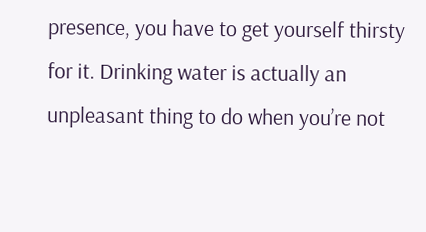presence, you have to get yourself thirsty for it. Drinking water is actually an unpleasant thing to do when you’re not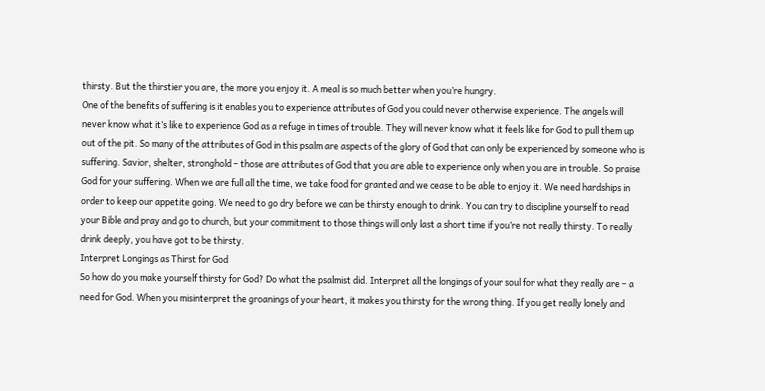thirsty. But the thirstier you are, the more you enjoy it. A meal is so much better when you’re hungry.
One of the benefits of suffering is it enables you to experience attributes of God you could never otherwise experience. The angels will never know what it’s like to experience God as a refuge in times of trouble. They will never know what it feels like for God to pull them up out of the pit. So many of the attributes of God in this psalm are aspects of the glory of God that can only be experienced by someone who is suffering. Savior, shelter, stronghold – those are attributes of God that you are able to experience only when you are in trouble. So praise God for your suffering. When we are full all the time, we take food for granted and we cease to be able to enjoy it. We need hardships in order to keep our appetite going. We need to go dry before we can be thirsty enough to drink. You can try to discipline yourself to read your Bible and pray and go to church, but your commitment to those things will only last a short time if you’re not really thirsty. To really drink deeply, you have got to be thirsty.
Interpret Longings as Thirst for God
So how do you make yourself thirsty for God? Do what the psalmist did. Interpret all the longings of your soul for what they really are – a need for God. When you misinterpret the groanings of your heart, it makes you thirsty for the wrong thing. If you get really lonely and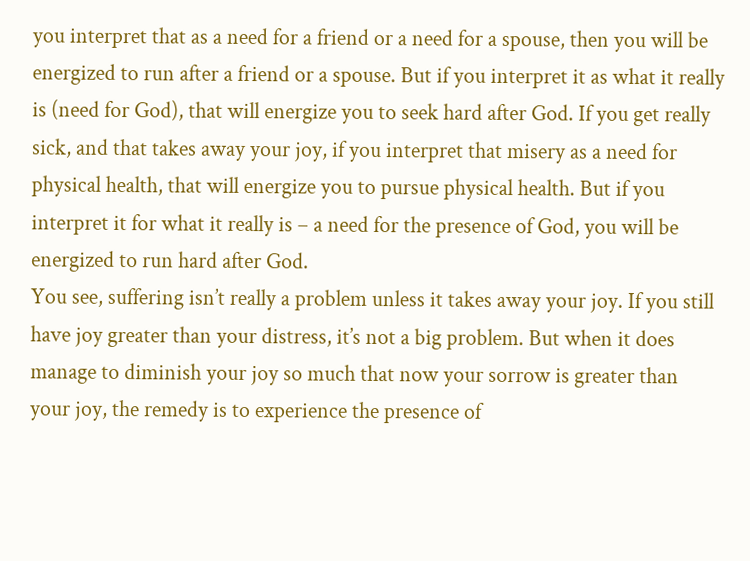you interpret that as a need for a friend or a need for a spouse, then you will be energized to run after a friend or a spouse. But if you interpret it as what it really is (need for God), that will energize you to seek hard after God. If you get really sick, and that takes away your joy, if you interpret that misery as a need for physical health, that will energize you to pursue physical health. But if you interpret it for what it really is – a need for the presence of God, you will be energized to run hard after God.
You see, suffering isn’t really a problem unless it takes away your joy. If you still have joy greater than your distress, it’s not a big problem. But when it does manage to diminish your joy so much that now your sorrow is greater than your joy, the remedy is to experience the presence of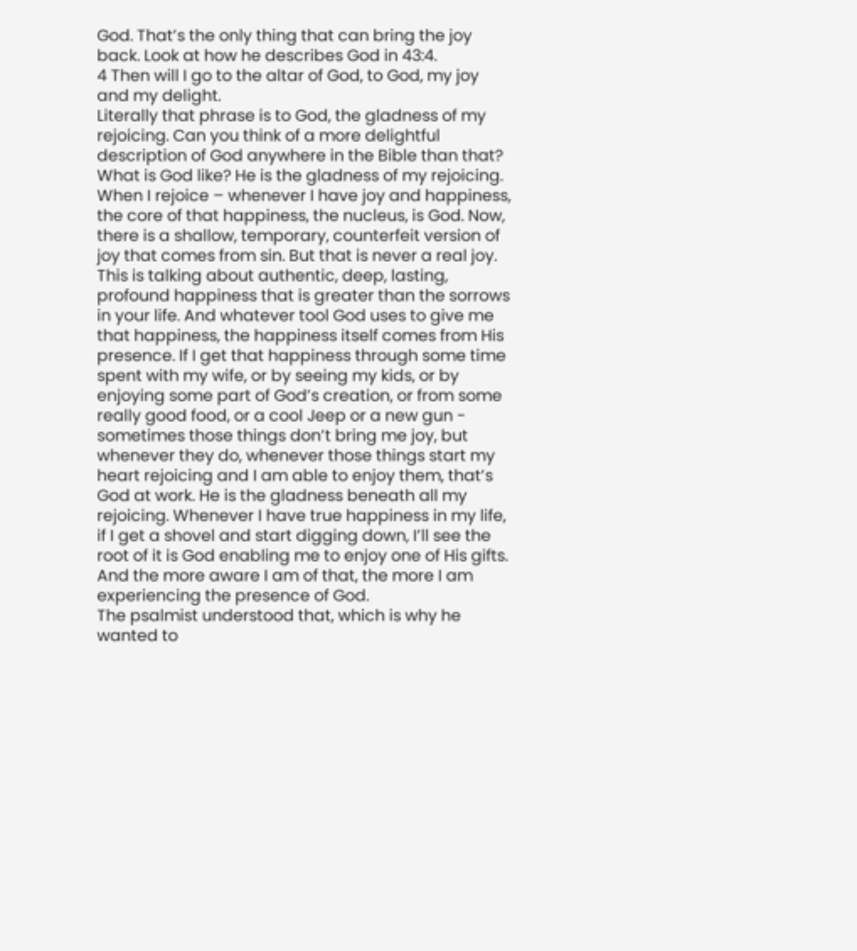God. That’s the only thing that can bring the joy back. Look at how he describes God in 43:4.
4 Then will I go to the altar of God, to God, my joy and my delight.
Literally that phrase is to God, the gladness of my rejoicing. Can you think of a more delightful description of God anywhere in the Bible than that? What is God like? He is the gladness of my rejoicing. When I rejoice – whenever I have joy and happiness, the core of that happiness, the nucleus, is God. Now, there is a shallow, temporary, counterfeit version of joy that comes from sin. But that is never a real joy. This is talking about authentic, deep, lasting, profound happiness that is greater than the sorrows in your life. And whatever tool God uses to give me that happiness, the happiness itself comes from His presence. If I get that happiness through some time spent with my wife, or by seeing my kids, or by enjoying some part of God’s creation, or from some really good food, or a cool Jeep or a new gun - sometimes those things don’t bring me joy, but whenever they do, whenever those things start my heart rejoicing and I am able to enjoy them, that’s God at work. He is the gladness beneath all my rejoicing. Whenever I have true happiness in my life, if I get a shovel and start digging down, I’ll see the root of it is God enabling me to enjoy one of His gifts. And the more aware I am of that, the more I am experiencing the presence of God.
The psalmist understood that, which is why he wanted to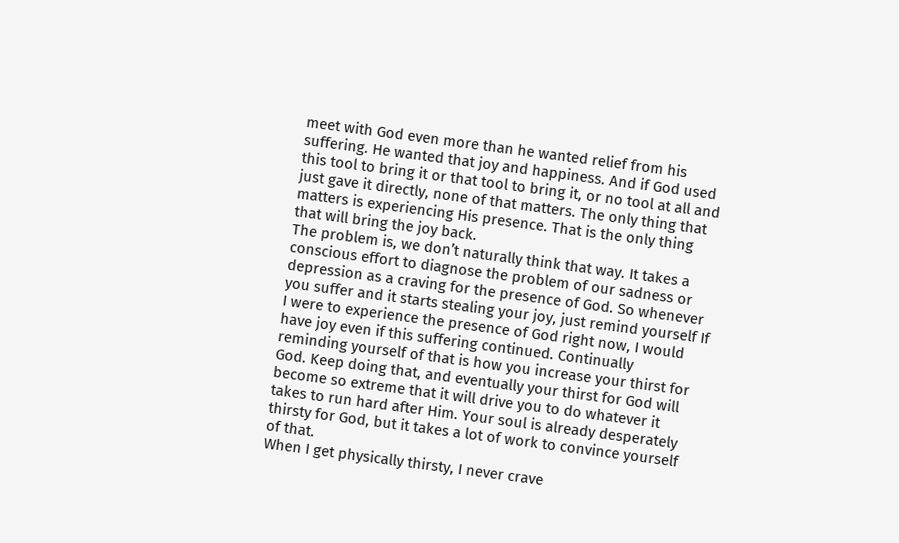meet with God even more than he wanted relief from his suffering. He wanted that joy and happiness. And if God used this tool to bring it or that tool to bring it, or no tool at all and just gave it directly, none of that matters. The only thing that matters is experiencing His presence. That is the only thing that will bring the joy back.
The problem is, we don’t naturally think that way. It takes a conscious effort to diagnose the problem of our sadness or depression as a craving for the presence of God. So whenever you suffer and it starts stealing your joy, just remind yourself If I were to experience the presence of God right now, I would have joy even if this suffering continued. Continually reminding yourself of that is how you increase your thirst for God. Keep doing that, and eventually your thirst for God will become so extreme that it will drive you to do whatever it takes to run hard after Him. Your soul is already desperately thirsty for God, but it takes a lot of work to convince yourself of that.
When I get physically thirsty, I never crave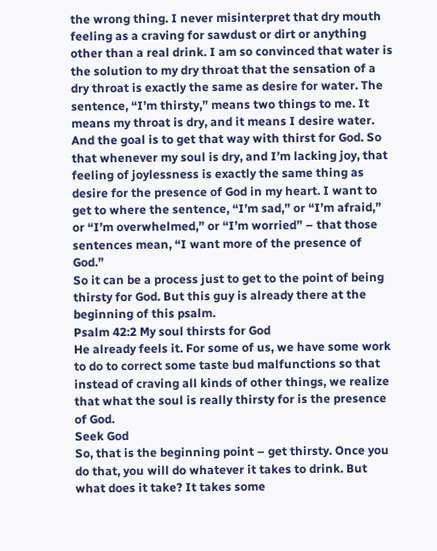the wrong thing. I never misinterpret that dry mouth feeling as a craving for sawdust or dirt or anything other than a real drink. I am so convinced that water is the solution to my dry throat that the sensation of a dry throat is exactly the same as desire for water. The sentence, “I’m thirsty,” means two things to me. It means my throat is dry, and it means I desire water. And the goal is to get that way with thirst for God. So that whenever my soul is dry, and I’m lacking joy, that feeling of joylessness is exactly the same thing as desire for the presence of God in my heart. I want to get to where the sentence, “I’m sad,” or “I’m afraid,” or “I’m overwhelmed,” or “I’m worried” – that those sentences mean, “I want more of the presence of God.”
So it can be a process just to get to the point of being thirsty for God. But this guy is already there at the beginning of this psalm.
Psalm 42:2 My soul thirsts for God
He already feels it. For some of us, we have some work to do to correct some taste bud malfunctions so that instead of craving all kinds of other things, we realize that what the soul is really thirsty for is the presence of God.
Seek God
So, that is the beginning point – get thirsty. Once you do that, you will do whatever it takes to drink. But what does it take? It takes some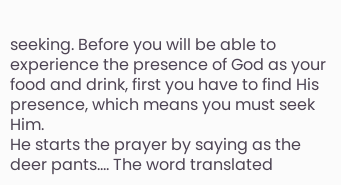seeking. Before you will be able to experience the presence of God as your food and drink, first you have to find His presence, which means you must seek Him.
He starts the prayer by saying as the deer pants…. The word translated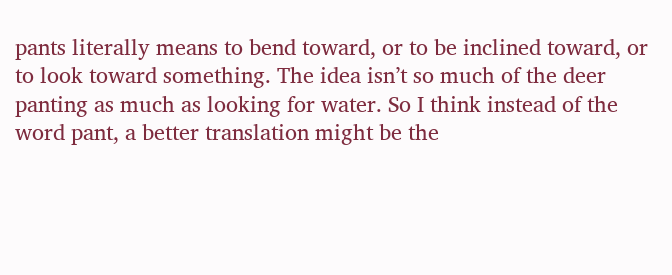pants literally means to bend toward, or to be inclined toward, or to look toward something. The idea isn’t so much of the deer panting as much as looking for water. So I think instead of the word pant, a better translation might be the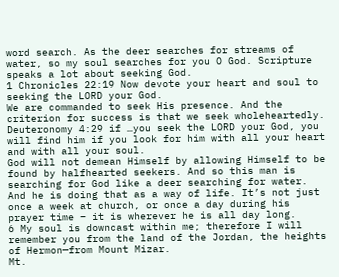word search. As the deer searches for streams of water, so my soul searches for you O God. Scripture speaks a lot about seeking God.
1 Chronicles 22:19 Now devote your heart and soul to seeking the LORD your God.
We are commanded to seek His presence. And the criterion for success is that we seek wholeheartedly.
Deuteronomy 4:29 if …you seek the LORD your God, you will find him if you look for him with all your heart and with all your soul.
God will not demean Himself by allowing Himself to be found by halfhearted seekers. And so this man is searching for God like a deer searching for water. And he is doing that as a way of life. It’s not just once a week at church, or once a day during his prayer time – it is wherever he is all day long.
6 My soul is downcast within me; therefore I will remember you from the land of the Jordan, the heights of Hermon—from Mount Mizar.
Mt.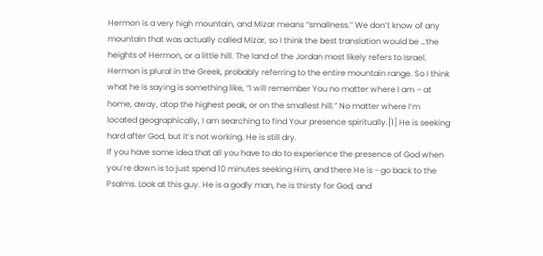Hermon is a very high mountain, and Mizar means “smallness.” We don’t know of any mountain that was actually called Mizar, so I think the best translation would be …the heights of Hermon, or a little hill. The land of the Jordan most likely refers to Israel. Hermon is plural in the Greek, probably referring to the entire mountain range. So I think what he is saying is something like, “I will remember You no matter where I am – at home, away, atop the highest peak, or on the smallest hill.” No matter where I’m located geographically, I am searching to find Your presence spiritually.[1] He is seeking hard after God, but it’s not working. He is still dry.
If you have some idea that all you have to do to experience the presence of God when you’re down is to just spend 10 minutes seeking Him, and there He is - go back to the Psalms. Look at this guy. He is a godly man, he is thirsty for God, and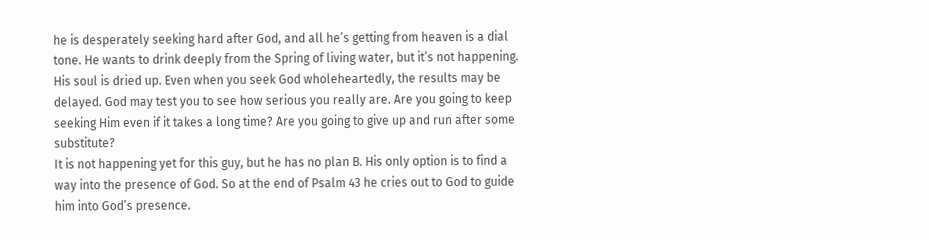he is desperately seeking hard after God, and all he’s getting from heaven is a dial tone. He wants to drink deeply from the Spring of living water, but it’s not happening. His soul is dried up. Even when you seek God wholeheartedly, the results may be delayed. God may test you to see how serious you really are. Are you going to keep seeking Him even if it takes a long time? Are you going to give up and run after some substitute?
It is not happening yet for this guy, but he has no plan B. His only option is to find a way into the presence of God. So at the end of Psalm 43 he cries out to God to guide him into God’s presence.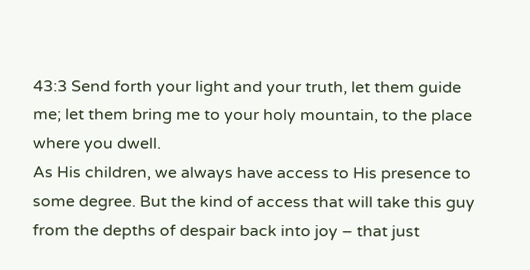43:3 Send forth your light and your truth, let them guide me; let them bring me to your holy mountain, to the place where you dwell.
As His children, we always have access to His presence to some degree. But the kind of access that will take this guy from the depths of despair back into joy – that just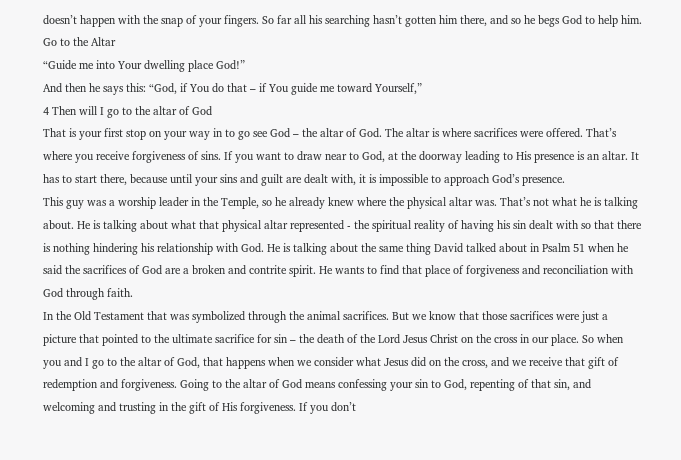doesn’t happen with the snap of your fingers. So far all his searching hasn’t gotten him there, and so he begs God to help him.
Go to the Altar
“Guide me into Your dwelling place God!”
And then he says this: “God, if You do that – if You guide me toward Yourself,”
4 Then will I go to the altar of God
That is your first stop on your way in to go see God – the altar of God. The altar is where sacrifices were offered. That’s where you receive forgiveness of sins. If you want to draw near to God, at the doorway leading to His presence is an altar. It has to start there, because until your sins and guilt are dealt with, it is impossible to approach God’s presence.
This guy was a worship leader in the Temple, so he already knew where the physical altar was. That’s not what he is talking about. He is talking about what that physical altar represented - the spiritual reality of having his sin dealt with so that there is nothing hindering his relationship with God. He is talking about the same thing David talked about in Psalm 51 when he said the sacrifices of God are a broken and contrite spirit. He wants to find that place of forgiveness and reconciliation with God through faith.
In the Old Testament that was symbolized through the animal sacrifices. But we know that those sacrifices were just a picture that pointed to the ultimate sacrifice for sin – the death of the Lord Jesus Christ on the cross in our place. So when you and I go to the altar of God, that happens when we consider what Jesus did on the cross, and we receive that gift of redemption and forgiveness. Going to the altar of God means confessing your sin to God, repenting of that sin, and welcoming and trusting in the gift of His forgiveness. If you don’t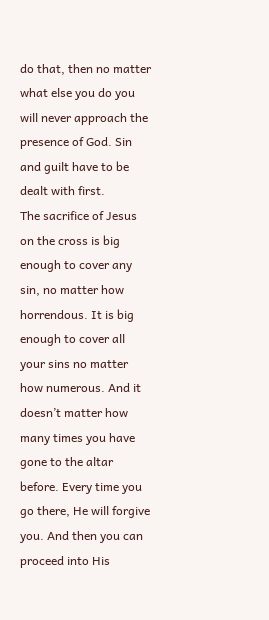do that, then no matter what else you do you will never approach the presence of God. Sin and guilt have to be dealt with first.
The sacrifice of Jesus on the cross is big enough to cover any sin, no matter how horrendous. It is big enough to cover all your sins no matter how numerous. And it doesn’t matter how many times you have gone to the altar before. Every time you go there, He will forgive you. And then you can proceed into His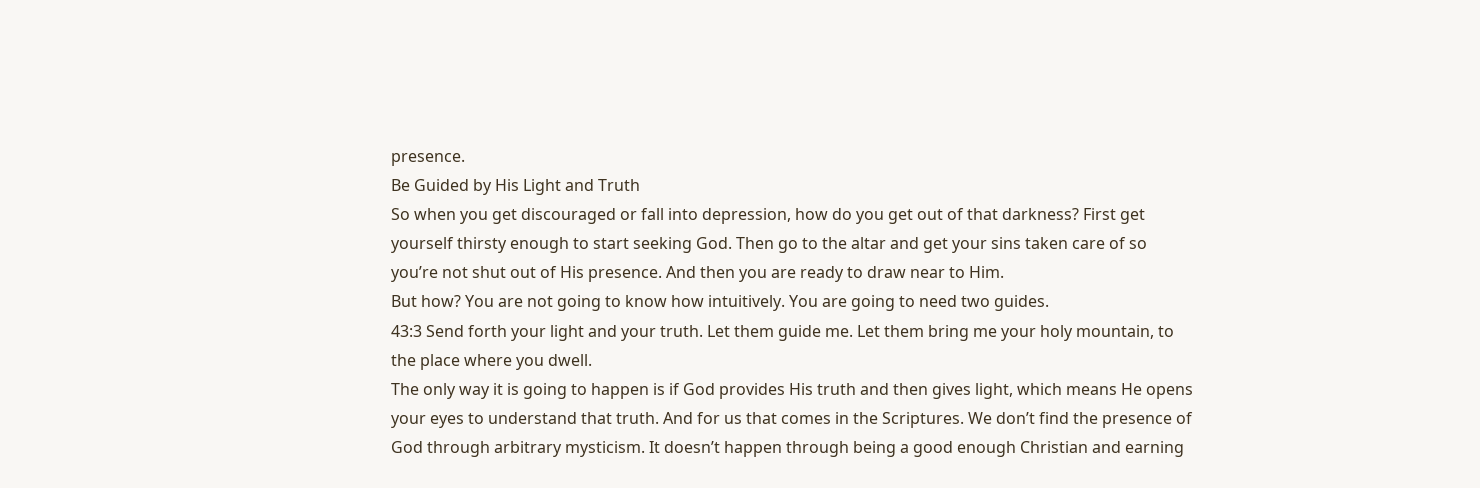presence.
Be Guided by His Light and Truth
So when you get discouraged or fall into depression, how do you get out of that darkness? First get yourself thirsty enough to start seeking God. Then go to the altar and get your sins taken care of so you’re not shut out of His presence. And then you are ready to draw near to Him.
But how? You are not going to know how intuitively. You are going to need two guides.
43:3 Send forth your light and your truth. Let them guide me. Let them bring me your holy mountain, to the place where you dwell.
The only way it is going to happen is if God provides His truth and then gives light, which means He opens your eyes to understand that truth. And for us that comes in the Scriptures. We don’t find the presence of God through arbitrary mysticism. It doesn’t happen through being a good enough Christian and earning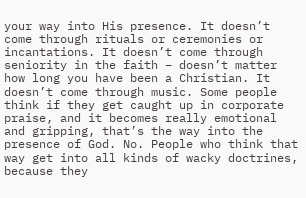your way into His presence. It doesn’t come through rituals or ceremonies or incantations. It doesn’t come through seniority in the faith – doesn’t matter how long you have been a Christian. It doesn’t come through music. Some people think if they get caught up in corporate praise, and it becomes really emotional and gripping, that’s the way into the presence of God. No. People who think that way get into all kinds of wacky doctrines, because they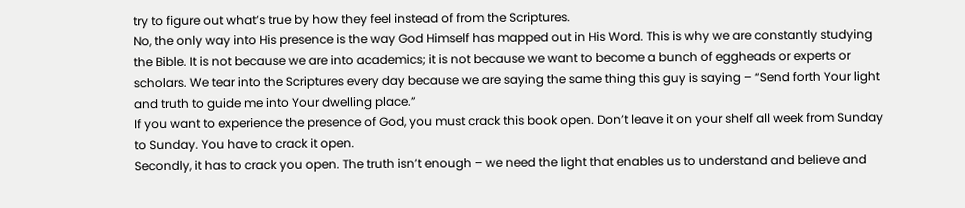try to figure out what’s true by how they feel instead of from the Scriptures.
No, the only way into His presence is the way God Himself has mapped out in His Word. This is why we are constantly studying the Bible. It is not because we are into academics; it is not because we want to become a bunch of eggheads or experts or scholars. We tear into the Scriptures every day because we are saying the same thing this guy is saying – “Send forth Your light and truth to guide me into Your dwelling place.”
If you want to experience the presence of God, you must crack this book open. Don’t leave it on your shelf all week from Sunday to Sunday. You have to crack it open.
Secondly, it has to crack you open. The truth isn’t enough – we need the light that enables us to understand and believe and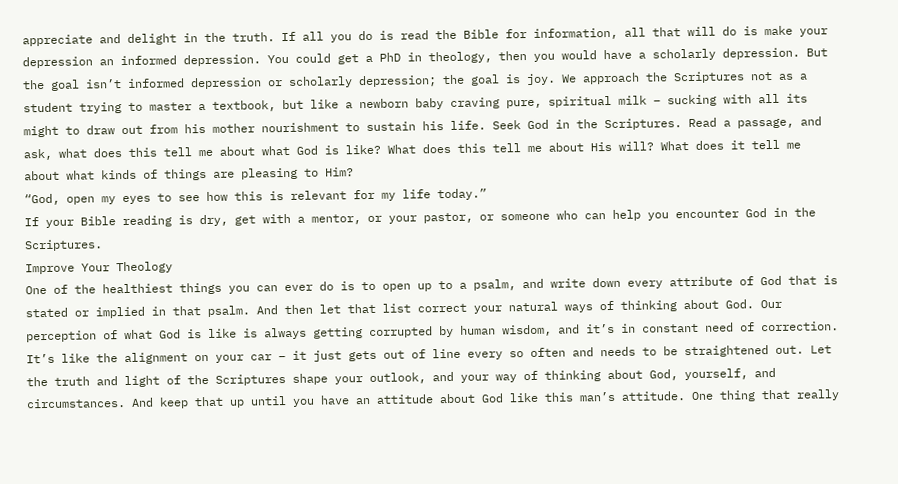appreciate and delight in the truth. If all you do is read the Bible for information, all that will do is make your depression an informed depression. You could get a PhD in theology, then you would have a scholarly depression. But the goal isn’t informed depression or scholarly depression; the goal is joy. We approach the Scriptures not as a student trying to master a textbook, but like a newborn baby craving pure, spiritual milk – sucking with all its might to draw out from his mother nourishment to sustain his life. Seek God in the Scriptures. Read a passage, and ask, what does this tell me about what God is like? What does this tell me about His will? What does it tell me about what kinds of things are pleasing to Him?
“God, open my eyes to see how this is relevant for my life today.”
If your Bible reading is dry, get with a mentor, or your pastor, or someone who can help you encounter God in the Scriptures.
Improve Your Theology
One of the healthiest things you can ever do is to open up to a psalm, and write down every attribute of God that is stated or implied in that psalm. And then let that list correct your natural ways of thinking about God. Our perception of what God is like is always getting corrupted by human wisdom, and it’s in constant need of correction. It’s like the alignment on your car – it just gets out of line every so often and needs to be straightened out. Let the truth and light of the Scriptures shape your outlook, and your way of thinking about God, yourself, and circumstances. And keep that up until you have an attitude about God like this man’s attitude. One thing that really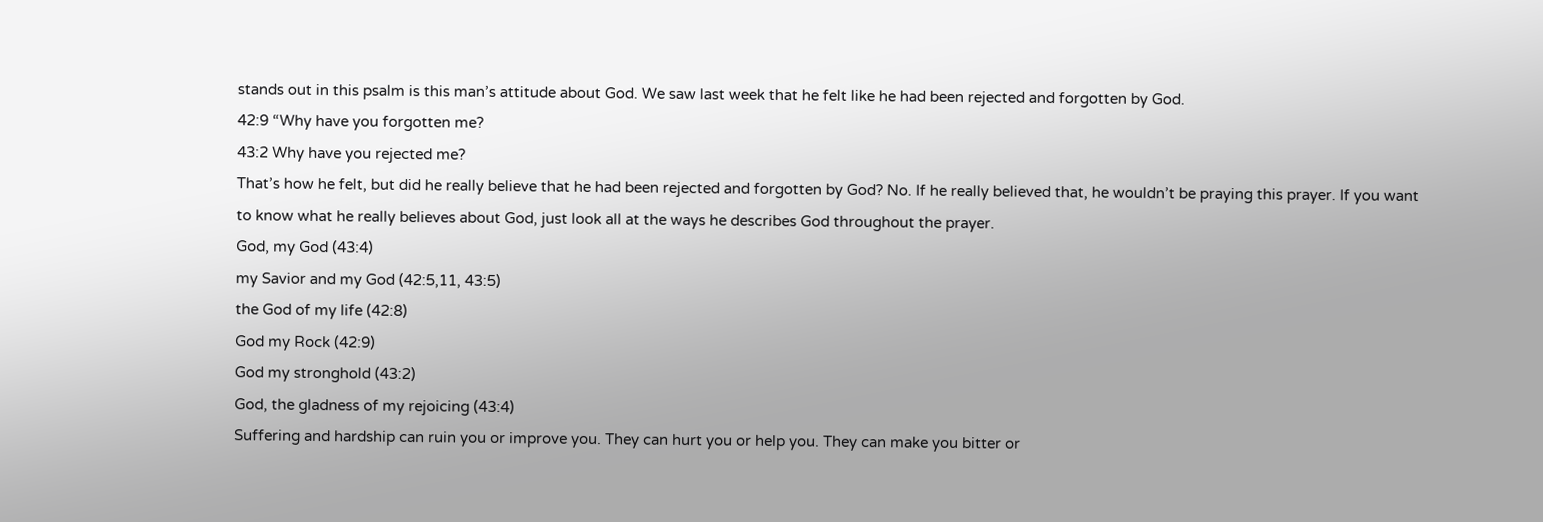stands out in this psalm is this man’s attitude about God. We saw last week that he felt like he had been rejected and forgotten by God.
42:9 “Why have you forgotten me?
43:2 Why have you rejected me?
That’s how he felt, but did he really believe that he had been rejected and forgotten by God? No. If he really believed that, he wouldn’t be praying this prayer. If you want to know what he really believes about God, just look all at the ways he describes God throughout the prayer.
God, my God (43:4)
my Savior and my God (42:5,11, 43:5)
the God of my life (42:8)
God my Rock (42:9)
God my stronghold (43:2)
God, the gladness of my rejoicing (43:4)
Suffering and hardship can ruin you or improve you. They can hurt you or help you. They can make you bitter or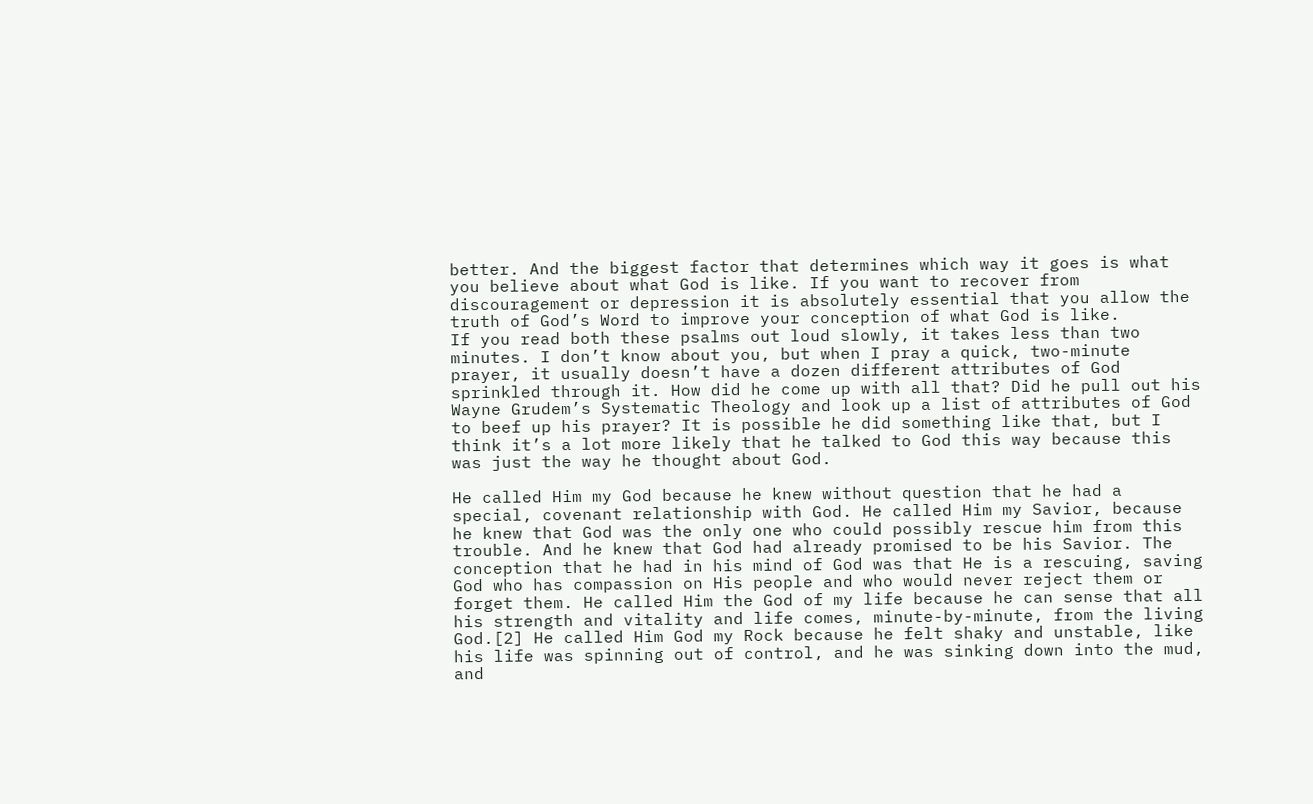better. And the biggest factor that determines which way it goes is what you believe about what God is like. If you want to recover from discouragement or depression it is absolutely essential that you allow the truth of God’s Word to improve your conception of what God is like.
If you read both these psalms out loud slowly, it takes less than two minutes. I don’t know about you, but when I pray a quick, two-minute prayer, it usually doesn’t have a dozen different attributes of God sprinkled through it. How did he come up with all that? Did he pull out his Wayne Grudem’s Systematic Theology and look up a list of attributes of God to beef up his prayer? It is possible he did something like that, but I think it’s a lot more likely that he talked to God this way because this was just the way he thought about God.

He called Him my God because he knew without question that he had a special, covenant relationship with God. He called Him my Savior, because he knew that God was the only one who could possibly rescue him from this trouble. And he knew that God had already promised to be his Savior. The conception that he had in his mind of God was that He is a rescuing, saving God who has compassion on His people and who would never reject them or forget them. He called Him the God of my life because he can sense that all his strength and vitality and life comes, minute-by-minute, from the living God.[2] He called Him God my Rock because he felt shaky and unstable, like his life was spinning out of control, and he was sinking down into the mud, and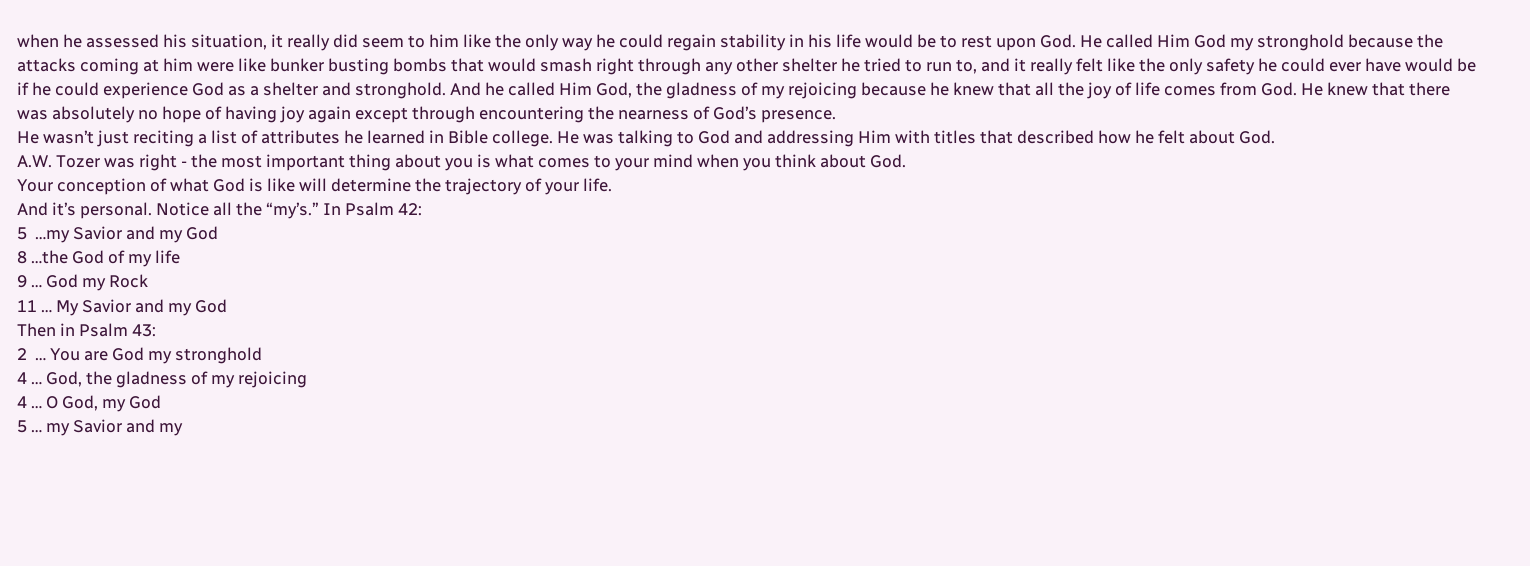when he assessed his situation, it really did seem to him like the only way he could regain stability in his life would be to rest upon God. He called Him God my stronghold because the attacks coming at him were like bunker busting bombs that would smash right through any other shelter he tried to run to, and it really felt like the only safety he could ever have would be if he could experience God as a shelter and stronghold. And he called Him God, the gladness of my rejoicing because he knew that all the joy of life comes from God. He knew that there was absolutely no hope of having joy again except through encountering the nearness of God’s presence.
He wasn’t just reciting a list of attributes he learned in Bible college. He was talking to God and addressing Him with titles that described how he felt about God.
A.W. Tozer was right - the most important thing about you is what comes to your mind when you think about God.
Your conception of what God is like will determine the trajectory of your life.
And it’s personal. Notice all the “my’s.” In Psalm 42:
5  …my Savior and my God
8 …the God of my life
9 … God my Rock
11 … My Savior and my God
Then in Psalm 43:
2  … You are God my stronghold
4 … God, the gladness of my rejoicing
4 … O God, my God
5 … my Savior and my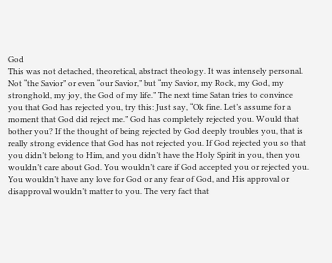God
This was not detached, theoretical, abstract theology. It was intensely personal. Not “the Savior” or even “our Savior,” but “my Savior, my Rock, my God, my stronghold, my joy, the God of my life.” The next time Satan tries to convince you that God has rejected you, try this: Just say, “Ok fine. Let’s assume for a moment that God did reject me.” God has completely rejected you. Would that bother you? If the thought of being rejected by God deeply troubles you, that is really strong evidence that God has not rejected you. If God rejected you so that you didn’t belong to Him, and you didn’t have the Holy Spirit in you, then you wouldn’t care about God. You wouldn’t care if God accepted you or rejected you. You wouldn’t have any love for God or any fear of God, and His approval or disapproval wouldn’t matter to you. The very fact that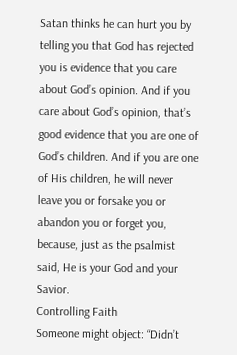Satan thinks he can hurt you by telling you that God has rejected you is evidence that you care about God’s opinion. And if you care about God’s opinion, that’s good evidence that you are one of God’s children. And if you are one of His children, he will never leave you or forsake you or abandon you or forget you, because, just as the psalmist said, He is your God and your Savior.
Controlling Faith
Someone might object: “Didn’t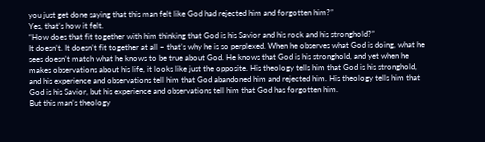you just get done saying that this man felt like God had rejected him and forgotten him?”
Yes, that’s how it felt.
“How does that fit together with him thinking that God is his Savior and his rock and his stronghold?”
It doesn’t. It doesn’t fit together at all – that’s why he is so perplexed. When he observes what God is doing, what he sees doesn’t match what he knows to be true about God. He knows that God is his stronghold, and yet when he makes observations about his life, it looks like just the opposite. His theology tells him that God is his stronghold, and his experience and observations tell him that God abandoned him and rejected him. His theology tells him that God is his Savior, but his experience and observations tell him that God has forgotten him.
But this man’s theology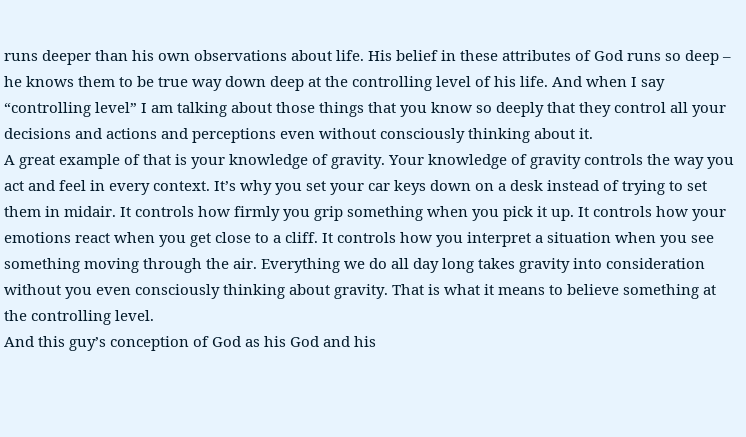runs deeper than his own observations about life. His belief in these attributes of God runs so deep – he knows them to be true way down deep at the controlling level of his life. And when I say “controlling level” I am talking about those things that you know so deeply that they control all your decisions and actions and perceptions even without consciously thinking about it.
A great example of that is your knowledge of gravity. Your knowledge of gravity controls the way you act and feel in every context. It’s why you set your car keys down on a desk instead of trying to set them in midair. It controls how firmly you grip something when you pick it up. It controls how your emotions react when you get close to a cliff. It controls how you interpret a situation when you see something moving through the air. Everything we do all day long takes gravity into consideration without you even consciously thinking about gravity. That is what it means to believe something at the controlling level.
And this guy’s conception of God as his God and his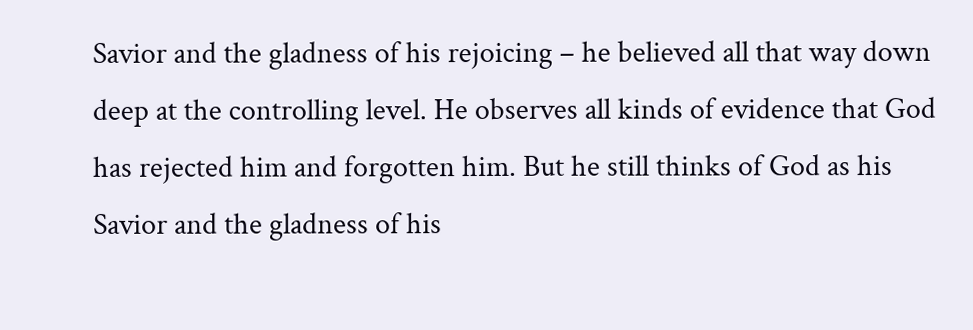Savior and the gladness of his rejoicing – he believed all that way down deep at the controlling level. He observes all kinds of evidence that God has rejected him and forgotten him. But he still thinks of God as his Savior and the gladness of his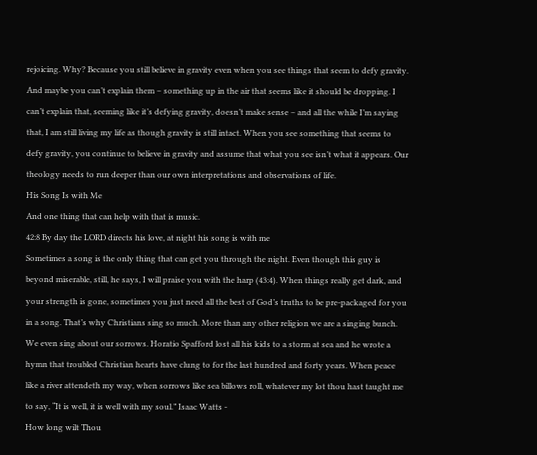rejoicing. Why? Because you still believe in gravity even when you see things that seem to defy gravity. And maybe you can’t explain them – something up in the air that seems like it should be dropping. I can’t explain that, seeming like it’s defying gravity, doesn’t make sense – and all the while I’m saying that, I am still living my life as though gravity is still intact. When you see something that seems to defy gravity, you continue to believe in gravity and assume that what you see isn’t what it appears. Our theology needs to run deeper than our own interpretations and observations of life.
His Song Is with Me
And one thing that can help with that is music.
42:8 By day the LORD directs his love, at night his song is with me
Sometimes a song is the only thing that can get you through the night. Even though this guy is beyond miserable, still, he says, I will praise you with the harp (43:4). When things really get dark, and your strength is gone, sometimes you just need all the best of God’s truths to be pre-packaged for you in a song. That’s why Christians sing so much. More than any other religion we are a singing bunch. We even sing about our sorrows. Horatio Spafford lost all his kids to a storm at sea and he wrote a hymn that troubled Christian hearts have clung to for the last hundred and forty years. When peace like a river attendeth my way, when sorrows like sea billows roll, whatever my lot thou hast taught me to say, “It is well, it is well with my soul.” Isaac Watts -
How long wilt Thou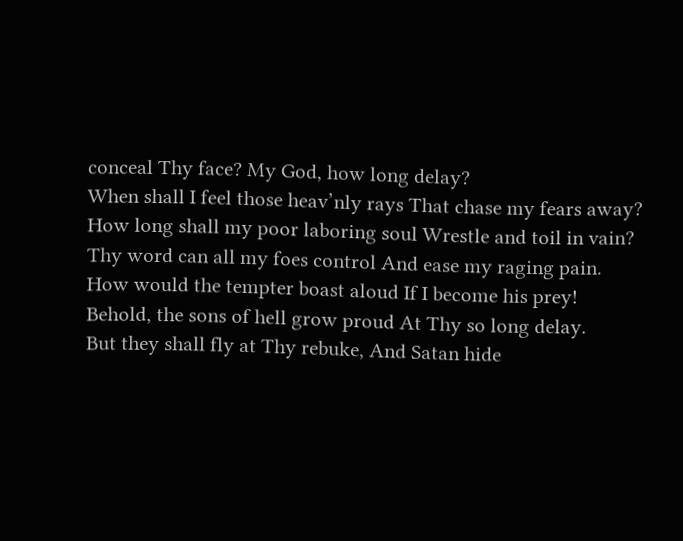conceal Thy face? My God, how long delay?
When shall I feel those heav’nly rays That chase my fears away?
How long shall my poor laboring soul Wrestle and toil in vain?
Thy word can all my foes control And ease my raging pain.
How would the tempter boast aloud If I become his prey!
Behold, the sons of hell grow proud At Thy so long delay.
But they shall fly at Thy rebuke, And Satan hide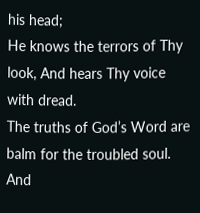his head;
He knows the terrors of Thy look, And hears Thy voice with dread.
The truths of God’s Word are balm for the troubled soul.
And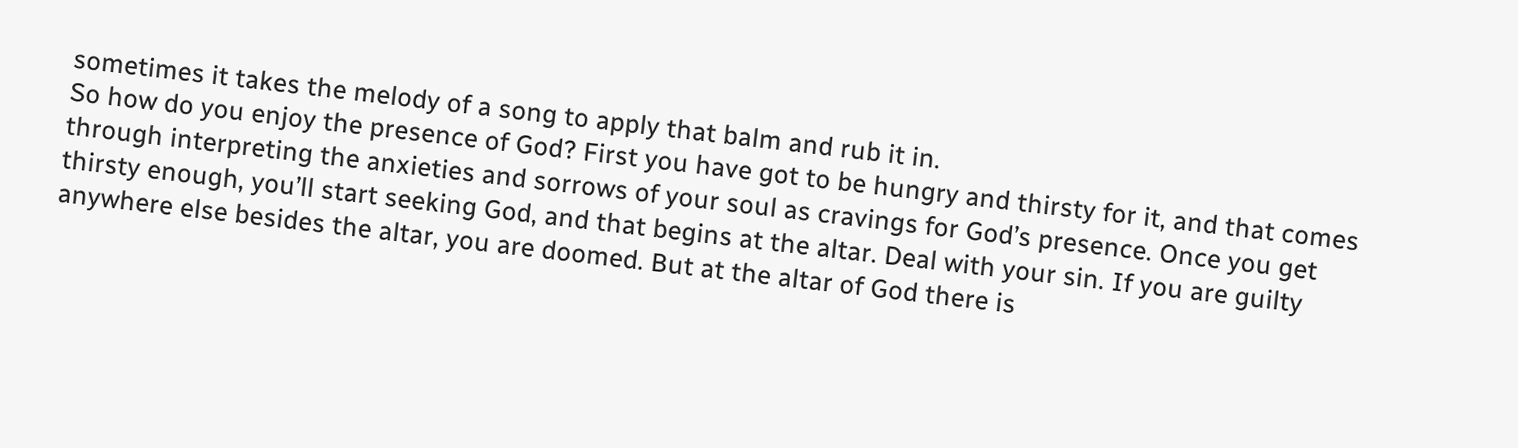sometimes it takes the melody of a song to apply that balm and rub it in.
So how do you enjoy the presence of God? First you have got to be hungry and thirsty for it, and that comes through interpreting the anxieties and sorrows of your soul as cravings for God’s presence. Once you get thirsty enough, you’ll start seeking God, and that begins at the altar. Deal with your sin. If you are guilty anywhere else besides the altar, you are doomed. But at the altar of God there is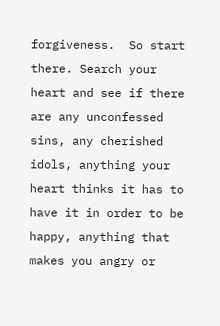forgiveness.  So start there. Search your heart and see if there are any unconfessed sins, any cherished idols, anything your heart thinks it has to have it in order to be happy, anything that makes you angry or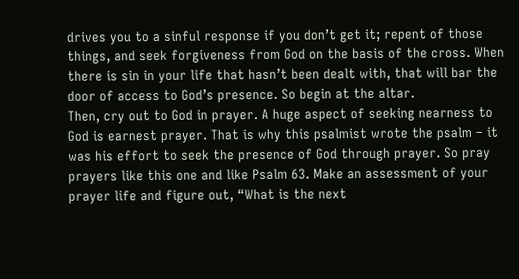drives you to a sinful response if you don’t get it; repent of those things, and seek forgiveness from God on the basis of the cross. When there is sin in your life that hasn’t been dealt with, that will bar the door of access to God’s presence. So begin at the altar.
Then, cry out to God in prayer. A huge aspect of seeking nearness to God is earnest prayer. That is why this psalmist wrote the psalm – it was his effort to seek the presence of God through prayer. So pray prayers like this one and like Psalm 63. Make an assessment of your prayer life and figure out, “What is the next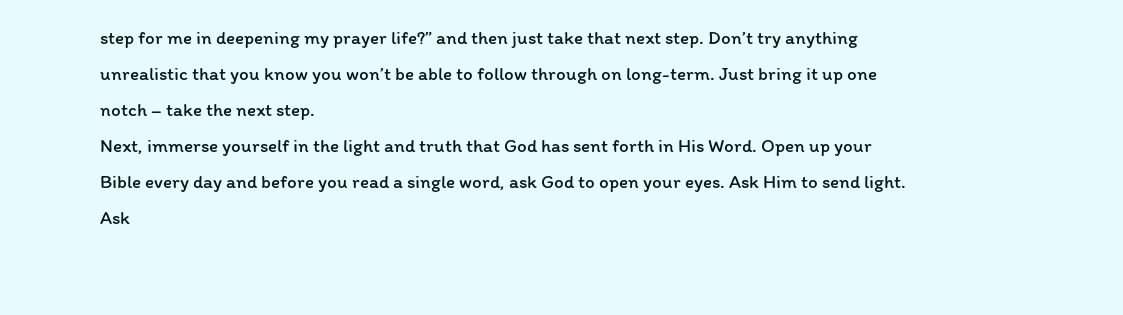step for me in deepening my prayer life?” and then just take that next step. Don’t try anything unrealistic that you know you won’t be able to follow through on long-term. Just bring it up one notch – take the next step.
Next, immerse yourself in the light and truth that God has sent forth in His Word. Open up your Bible every day and before you read a single word, ask God to open your eyes. Ask Him to send light. Ask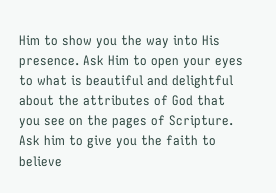Him to show you the way into His presence. Ask Him to open your eyes to what is beautiful and delightful about the attributes of God that you see on the pages of Scripture. Ask him to give you the faith to believe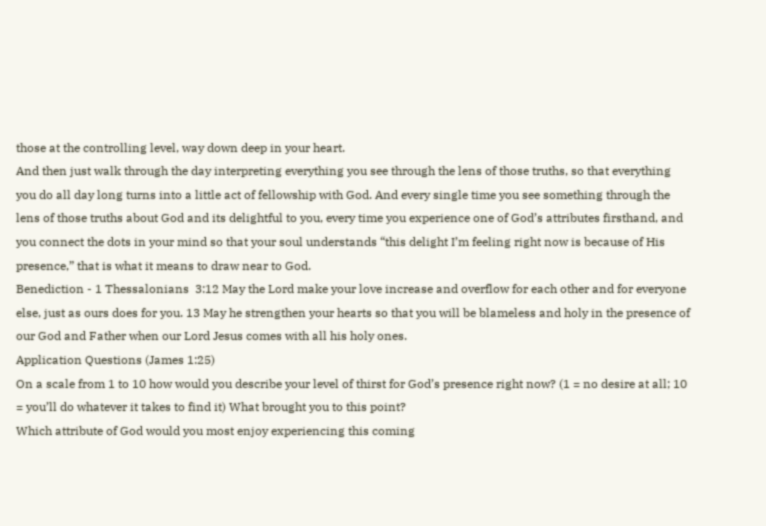those at the controlling level, way down deep in your heart.
And then just walk through the day interpreting everything you see through the lens of those truths, so that everything you do all day long turns into a little act of fellowship with God. And every single time you see something through the lens of those truths about God and its delightful to you, every time you experience one of God’s attributes firsthand, and you connect the dots in your mind so that your soul understands “this delight I’m feeling right now is because of His presence,” that is what it means to draw near to God.
Benediction - 1 Thessalonians  3:12 May the Lord make your love increase and overflow for each other and for everyone else, just as ours does for you. 13 May he strengthen your hearts so that you will be blameless and holy in the presence of our God and Father when our Lord Jesus comes with all his holy ones.
Application Questions (James 1:25)
On a scale from 1 to 10 how would you describe your level of thirst for God’s presence right now? (1 = no desire at all; 10 = you’ll do whatever it takes to find it) What brought you to this point?
Which attribute of God would you most enjoy experiencing this coming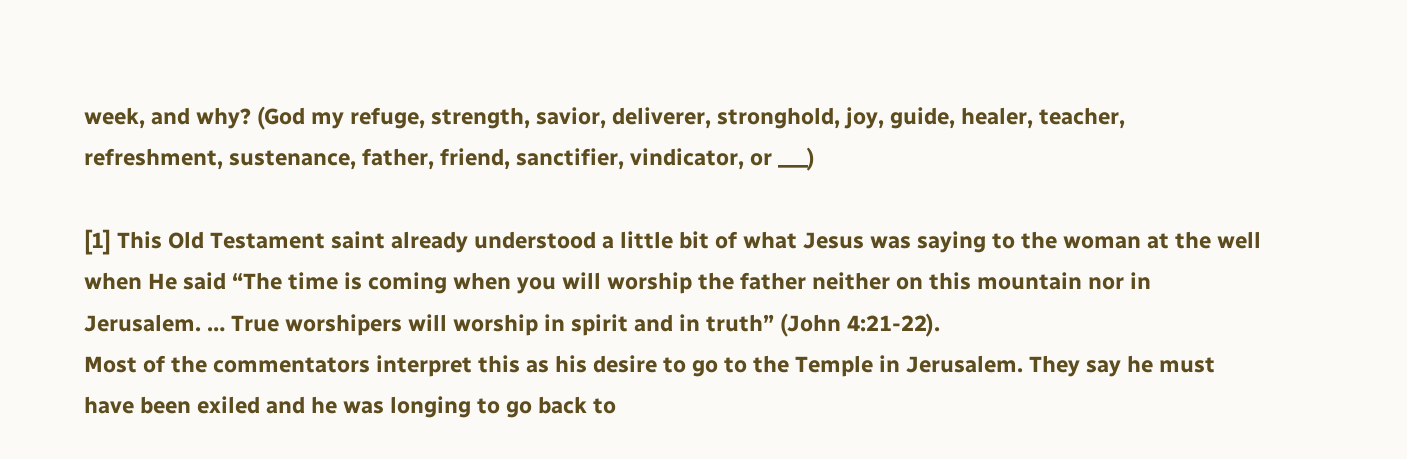week, and why? (God my refuge, strength, savior, deliverer, stronghold, joy, guide, healer, teacher, refreshment, sustenance, father, friend, sanctifier, vindicator, or ___)

[1] This Old Testament saint already understood a little bit of what Jesus was saying to the woman at the well when He said “The time is coming when you will worship the father neither on this mountain nor in Jerusalem. … True worshipers will worship in spirit and in truth” (John 4:21-22).
Most of the commentators interpret this as his desire to go to the Temple in Jerusalem. They say he must have been exiled and he was longing to go back to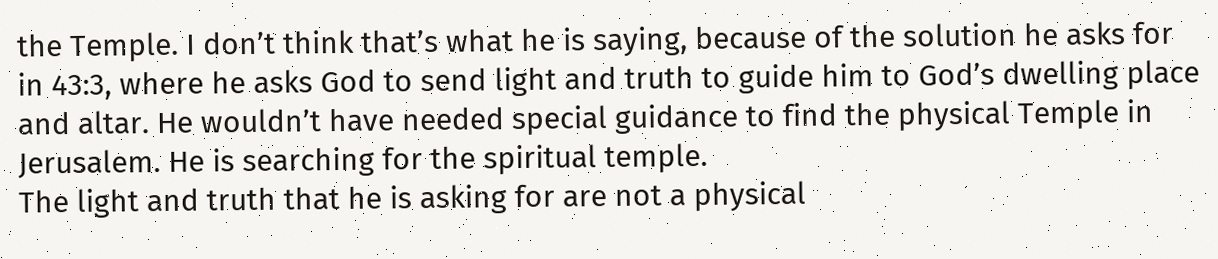the Temple. I don’t think that’s what he is saying, because of the solution he asks for in 43:3, where he asks God to send light and truth to guide him to God’s dwelling place and altar. He wouldn’t have needed special guidance to find the physical Temple in Jerusalem. He is searching for the spiritual temple.
The light and truth that he is asking for are not a physical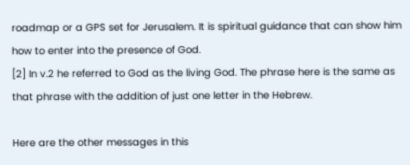roadmap or a GPS set for Jerusalem. It is spiritual guidance that can show him how to enter into the presence of God.
[2] In v.2 he referred to God as the living God. The phrase here is the same as that phrase with the addition of just one letter in the Hebrew.

Here are the other messages in this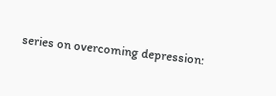series on overcoming depression: